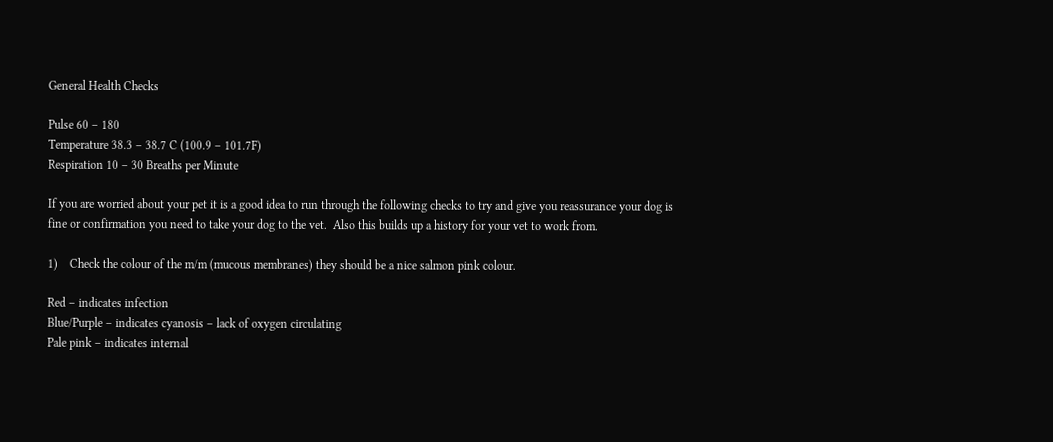General Health Checks

Pulse 60 – 180
Temperature 38.3 – 38.7 C (100.9 – 101.7F)
Respiration 10 – 30 Breaths per Minute

If you are worried about your pet it is a good idea to run through the following checks to try and give you reassurance your dog is fine or confirmation you need to take your dog to the vet.  Also this builds up a history for your vet to work from.

1)    Check the colour of the m/m (mucous membranes) they should be a nice salmon pink colour.

Red – indicates infection
Blue/Purple – indicates cyanosis – lack of oxygen circulating
Pale pink – indicates internal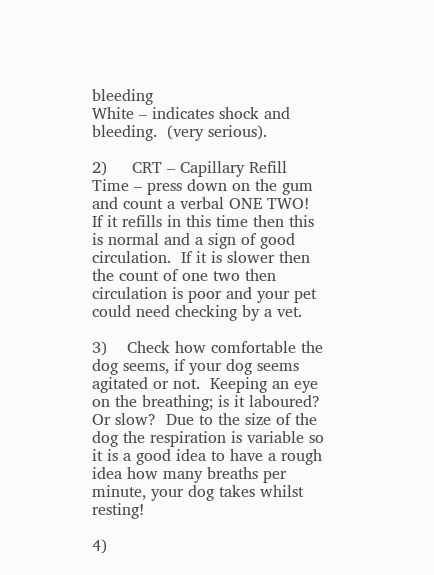bleeding
White – indicates shock and bleeding.  (very serious).

2)     CRT – Capillary Refill Time – press down on the gum and count a verbal ONE TWO!  If it refills in this time then this is normal and a sign of good circulation.  If it is slower then the count of one two then circulation is poor and your pet could need checking by a vet.

3)    Check how comfortable the dog seems, if your dog seems agitated or not.  Keeping an eye on the breathing; is it laboured? Or slow?  Due to the size of the dog the respiration is variable so it is a good idea to have a rough idea how many breaths per minute, your dog takes whilst resting!

4)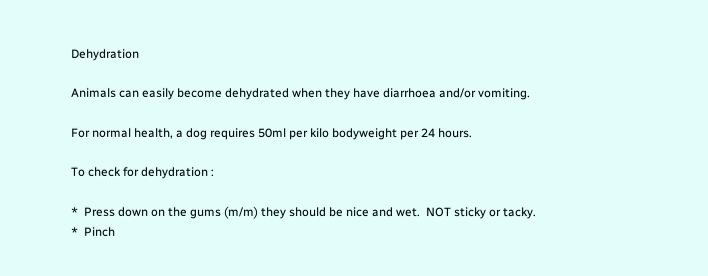Dehydration

Animals can easily become dehydrated when they have diarrhoea and/or vomiting.

For normal health, a dog requires 50ml per kilo bodyweight per 24 hours.

To check for dehydration :

*  Press down on the gums (m/m) they should be nice and wet.  NOT sticky or tacky.
*  Pinch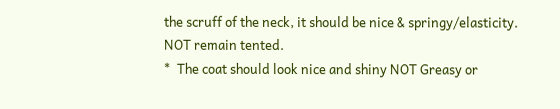the scruff of the neck, it should be nice & springy/elasticity.  NOT remain tented.
*  The coat should look nice and shiny NOT Greasy or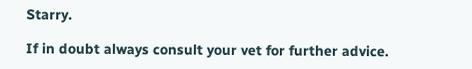Starry.

If in doubt always consult your vet for further advice.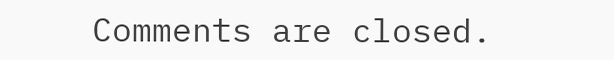Comments are closed.